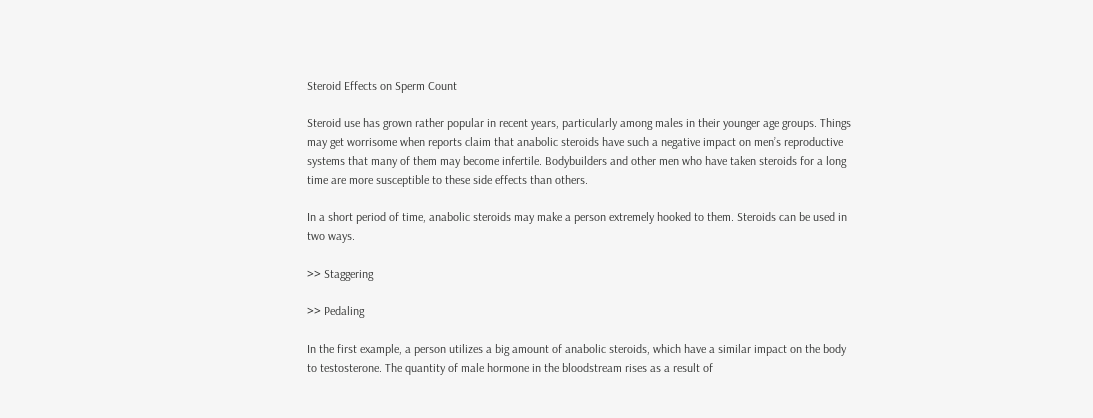Steroid Effects on Sperm Count

Steroid use has grown rather popular in recent years, particularly among males in their younger age groups. Things may get worrisome when reports claim that anabolic steroids have such a negative impact on men’s reproductive systems that many of them may become infertile. Bodybuilders and other men who have taken steroids for a long time are more susceptible to these side effects than others.

In a short period of time, anabolic steroids may make a person extremely hooked to them. Steroids can be used in two ways.

>> Staggering

>> Pedaling

In the first example, a person utilizes a big amount of anabolic steroids, which have a similar impact on the body to testosterone. The quantity of male hormone in the bloodstream rises as a result of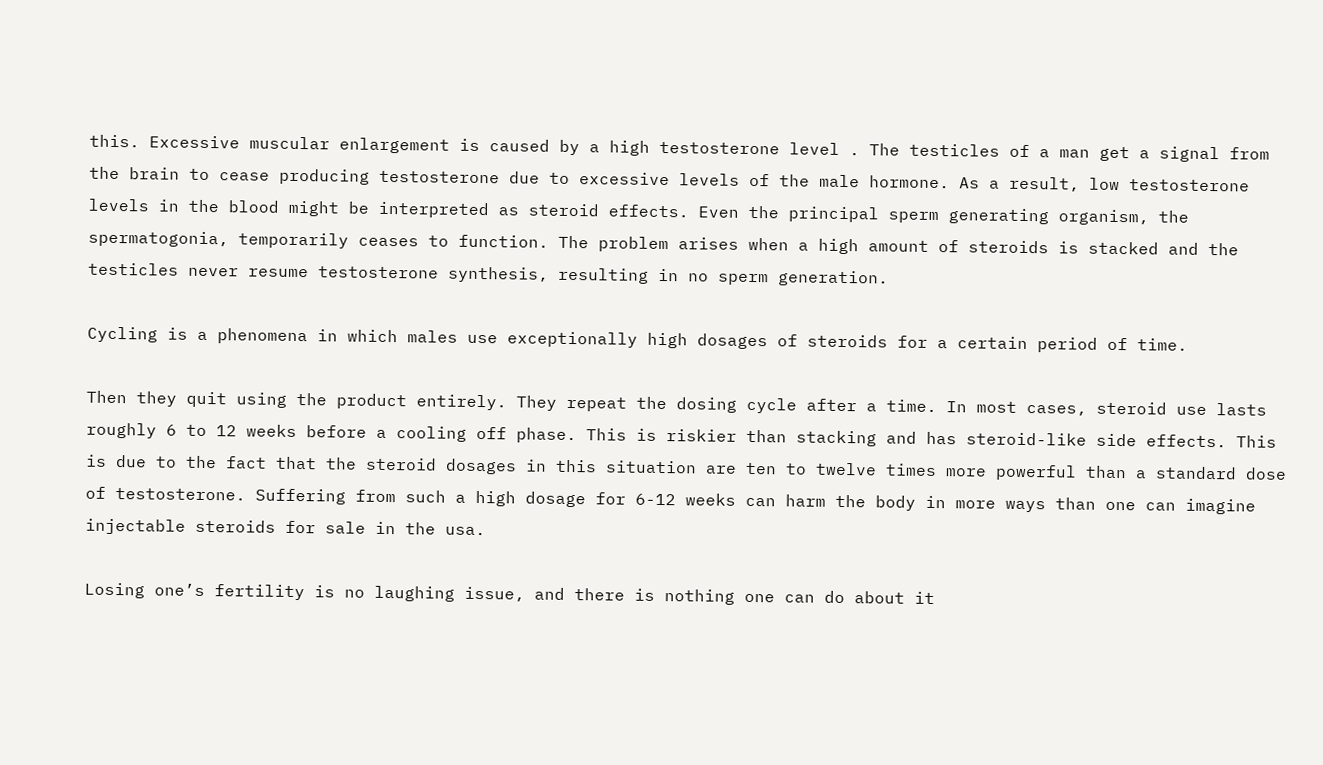this. Excessive muscular enlargement is caused by a high testosterone level . The testicles of a man get a signal from the brain to cease producing testosterone due to excessive levels of the male hormone. As a result, low testosterone levels in the blood might be interpreted as steroid effects. Even the principal sperm generating organism, the spermatogonia, temporarily ceases to function. The problem arises when a high amount of steroids is stacked and the testicles never resume testosterone synthesis, resulting in no sperm generation.

Cycling is a phenomena in which males use exceptionally high dosages of steroids for a certain period of time.

Then they quit using the product entirely. They repeat the dosing cycle after a time. In most cases, steroid use lasts roughly 6 to 12 weeks before a cooling off phase. This is riskier than stacking and has steroid-like side effects. This is due to the fact that the steroid dosages in this situation are ten to twelve times more powerful than a standard dose of testosterone. Suffering from such a high dosage for 6-12 weeks can harm the body in more ways than one can imagine injectable steroids for sale in the usa.

Losing one’s fertility is no laughing issue, and there is nothing one can do about it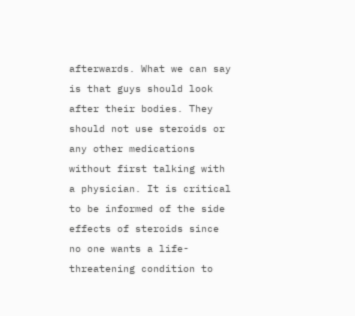afterwards. What we can say is that guys should look after their bodies. They should not use steroids or any other medications without first talking with a physician. It is critical to be informed of the side effects of steroids since no one wants a life-threatening condition to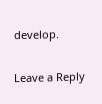develop.

Leave a Reply